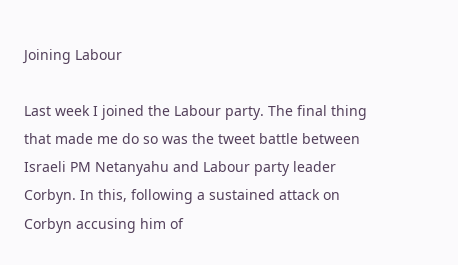Joining Labour

Last week I joined the Labour party. The final thing that made me do so was the tweet battle between Israeli PM Netanyahu and Labour party leader Corbyn. In this, following a sustained attack on Corbyn accusing him of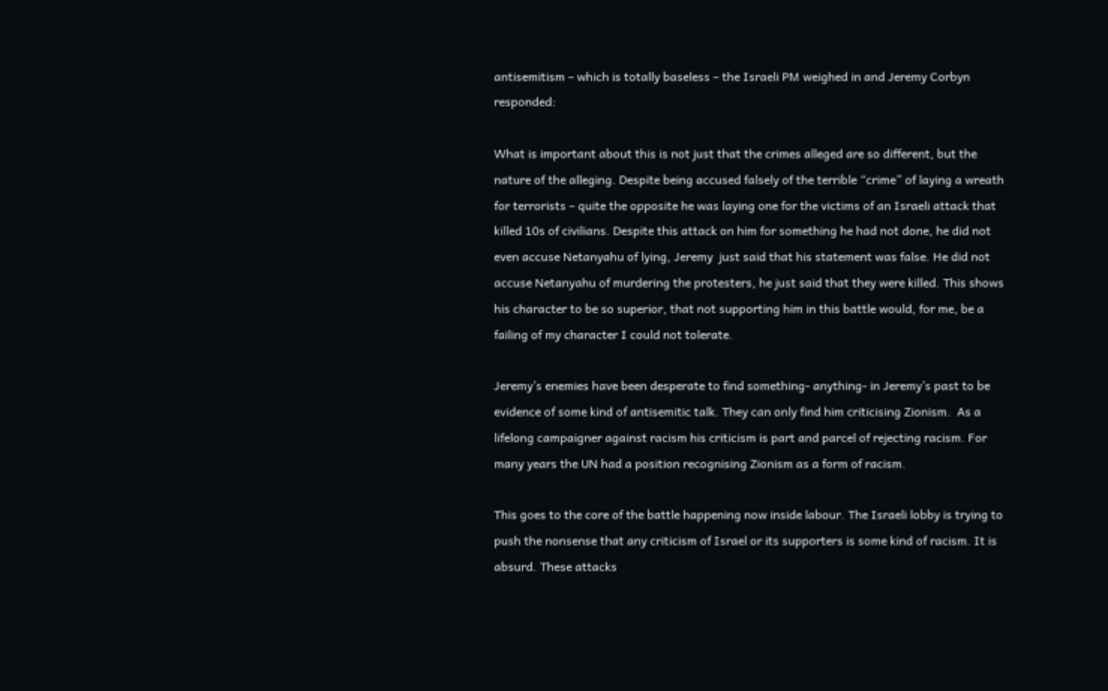antisemitism – which is totally baseless – the Israeli PM weighed in and Jeremy Corbyn responded:

What is important about this is not just that the crimes alleged are so different, but the nature of the alleging. Despite being accused falsely of the terrible “crime” of laying a wreath for terrorists – quite the opposite he was laying one for the victims of an Israeli attack that killed 10s of civilians. Despite this attack on him for something he had not done, he did not even accuse Netanyahu of lying, Jeremy  just said that his statement was false. He did not accuse Netanyahu of murdering the protesters, he just said that they were killed. This shows his character to be so superior, that not supporting him in this battle would, for me, be a failing of my character I could not tolerate.

Jeremy’s enemies have been desperate to find something- anything- in Jeremy’s past to be evidence of some kind of antisemitic talk. They can only find him criticising Zionism.  As a lifelong campaigner against racism his criticism is part and parcel of rejecting racism. For many years the UN had a position recognising Zionism as a form of racism.

This goes to the core of the battle happening now inside labour. The Israeli lobby is trying to push the nonsense that any criticism of Israel or its supporters is some kind of racism. It is absurd. These attacks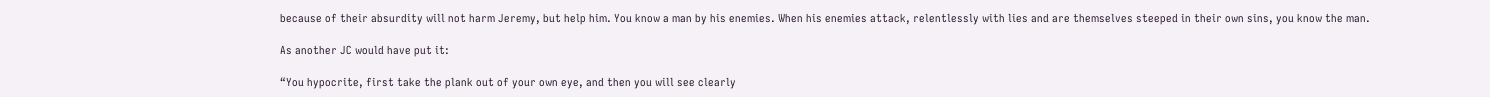because of their absurdity will not harm Jeremy, but help him. You know a man by his enemies. When his enemies attack, relentlessly with lies and are themselves steeped in their own sins, you know the man.

As another JC would have put it:

“You hypocrite, first take the plank out of your own eye, and then you will see clearly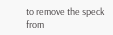to remove the speck from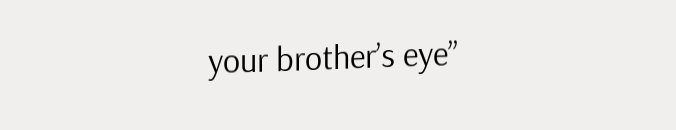your brother’s eye”